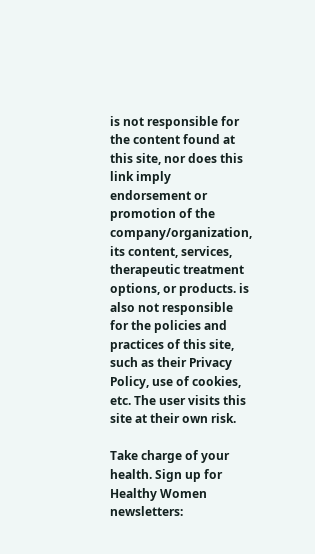is not responsible for the content found at this site, nor does this link imply endorsement or promotion of the company/organization, its content, services, therapeutic treatment options, or products. is also not responsible for the policies and practices of this site, such as their Privacy Policy, use of cookies, etc. The user visits this site at their own risk.

Take charge of your health. Sign up for Healthy Women newsletters: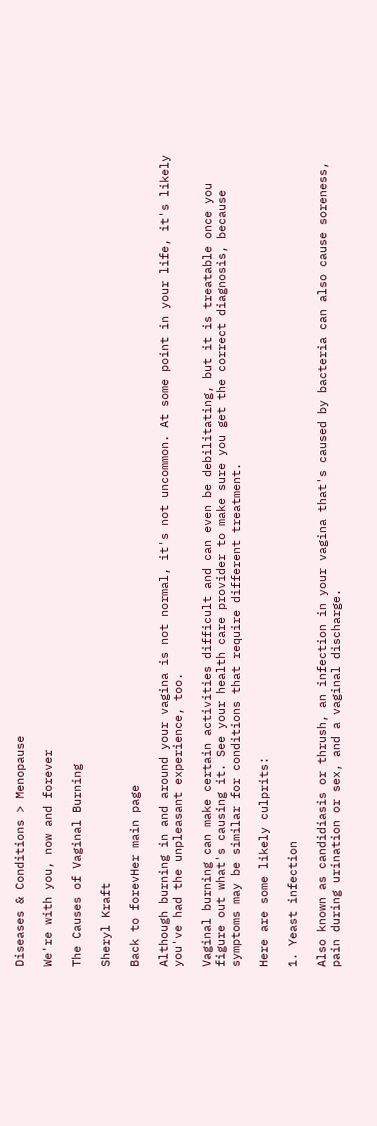Diseases & Conditions > Menopause

We're with you, now and forever

The Causes of Vaginal Burning

Sheryl Kraft

Back to forevHer main page

Although burning in and around your vagina is not normal, it's not uncommon. At some point in your life, it's likely you've had the unpleasant experience, too.

Vaginal burning can make certain activities difficult and can even be debilitating, but it is treatable once you figure out what's causing it. See your health care provider to make sure you get the correct diagnosis, because symptoms may be similar for conditions that require different treatment.

Here are some likely culprits:

1. Yeast infection

Also known as candidiasis or thrush, an infection in your vagina that's caused by bacteria can also cause soreness, pain during urination or sex, and a vaginal discharge.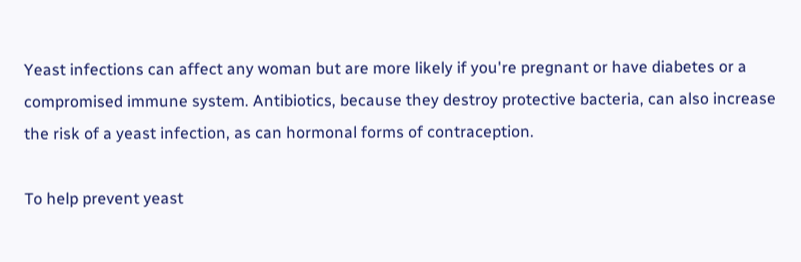Yeast infections can affect any woman but are more likely if you're pregnant or have diabetes or a compromised immune system. Antibiotics, because they destroy protective bacteria, can also increase the risk of a yeast infection, as can hormonal forms of contraception.

To help prevent yeast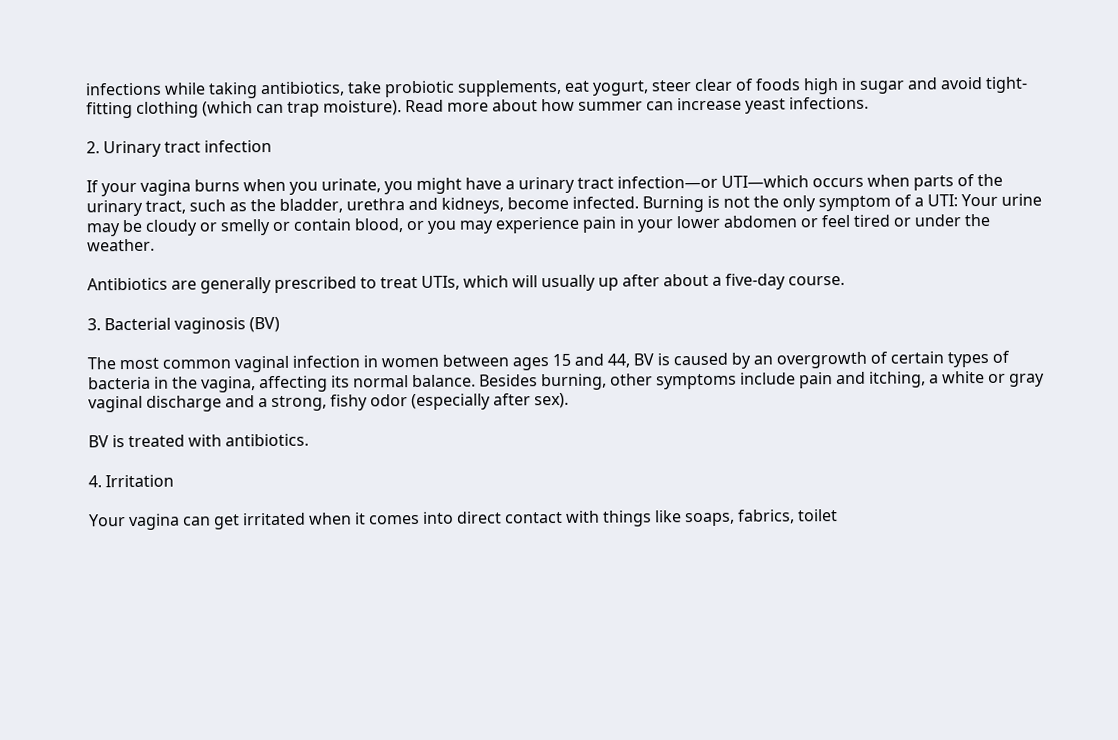infections while taking antibiotics, take probiotic supplements, eat yogurt, steer clear of foods high in sugar and avoid tight-fitting clothing (which can trap moisture). Read more about how summer can increase yeast infections.

2. Urinary tract infection

If your vagina burns when you urinate, you might have a urinary tract infection—or UTI—which occurs when parts of the urinary tract, such as the bladder, urethra and kidneys, become infected. Burning is not the only symptom of a UTI: Your urine may be cloudy or smelly or contain blood, or you may experience pain in your lower abdomen or feel tired or under the weather.

Antibiotics are generally prescribed to treat UTIs, which will usually up after about a five-day course.

3. Bacterial vaginosis (BV)

The most common vaginal infection in women between ages 15 and 44, BV is caused by an overgrowth of certain types of bacteria in the vagina, affecting its normal balance. Besides burning, other symptoms include pain and itching, a white or gray vaginal discharge and a strong, fishy odor (especially after sex).

BV is treated with antibiotics.

4. Irritation

Your vagina can get irritated when it comes into direct contact with things like soaps, fabrics, toilet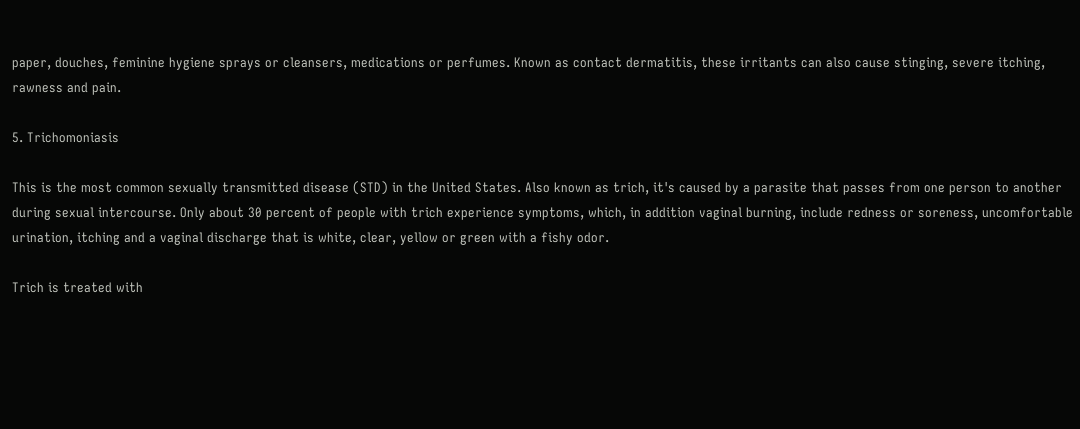paper, douches, feminine hygiene sprays or cleansers, medications or perfumes. Known as contact dermatitis, these irritants can also cause stinging, severe itching, rawness and pain.

5. Trichomoniasis

This is the most common sexually transmitted disease (STD) in the United States. Also known as trich, it's caused by a parasite that passes from one person to another during sexual intercourse. Only about 30 percent of people with trich experience symptoms, which, in addition vaginal burning, include redness or soreness, uncomfortable urination, itching and a vaginal discharge that is white, clear, yellow or green with a fishy odor.

Trich is treated with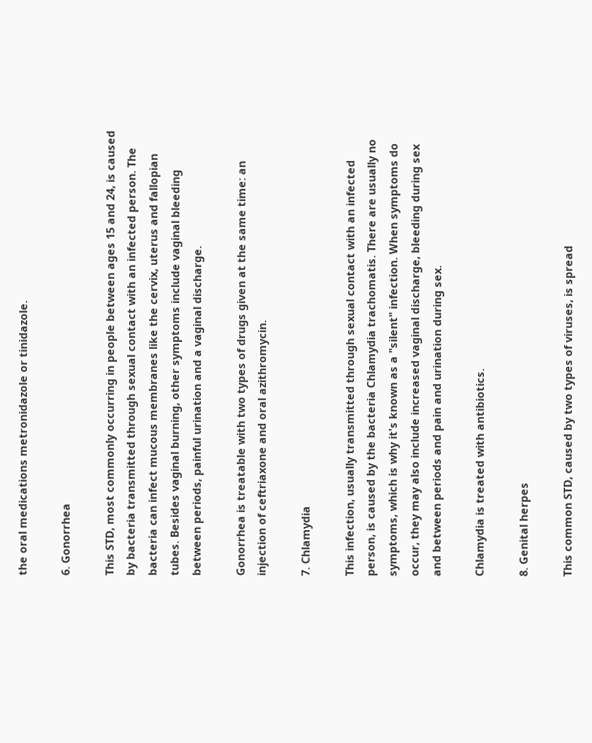the oral medications metronidazole or tinidazole.

6. Gonorrhea

This STD, most commonly occurring in people between ages 15 and 24, is caused by bacteria transmitted through sexual contact with an infected person. The bacteria can infect mucous membranes like the cervix, uterus and fallopian tubes. Besides vaginal burning, other symptoms include vaginal bleeding between periods, painful urination and a vaginal discharge.

Gonorrhea is treatable with two types of drugs given at the same time: an injection of ceftriaxone and oral azithromycin.

7. Chlamydia

This infection, usually transmitted through sexual contact with an infected person, is caused by the bacteria Chlamydia trachomatis. There are usually no symptoms, which is why it's known as a "silent" infection. When symptoms do occur, they may also include increased vaginal discharge, bleeding during sex and between periods and pain and urination during sex.

Chlamydia is treated with antibiotics.

8. Genital herpes

This common STD, caused by two types of viruses, is spread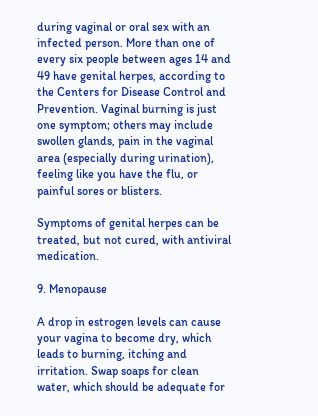during vaginal or oral sex with an infected person. More than one of every six people between ages 14 and 49 have genital herpes, according to the Centers for Disease Control and Prevention. Vaginal burning is just one symptom; others may include swollen glands, pain in the vaginal area (especially during urination), feeling like you have the flu, or painful sores or blisters.

Symptoms of genital herpes can be treated, but not cured, with antiviral medication.

9. Menopause

A drop in estrogen levels can cause your vagina to become dry, which leads to burning, itching and irritation. Swap soaps for clean water, which should be adequate for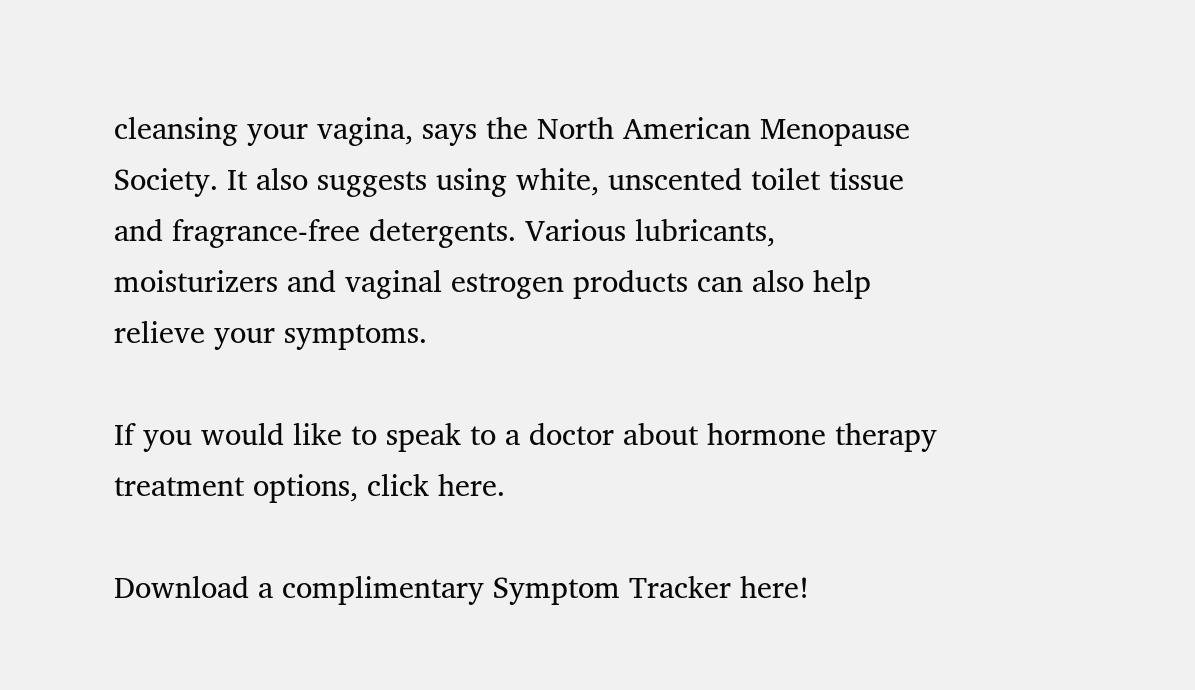cleansing your vagina, says the North American Menopause Society. It also suggests using white, unscented toilet tissue and fragrance-free detergents. Various lubricants, moisturizers and vaginal estrogen products can also help relieve your symptoms.

If you would like to speak to a doctor about hormone therapy treatment options, click here.

Download a complimentary Symptom Tracker here!